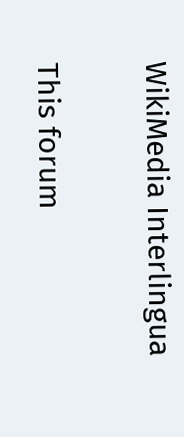WikiMedia Interlingua

This forum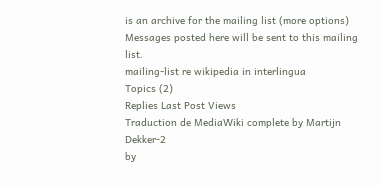is an archive for the mailing list (more options) Messages posted here will be sent to this mailing list.
mailing-list re wikipedia in interlingua
Topics (2)
Replies Last Post Views
Traduction de MediaWiki complete by Martijn Dekker-2
by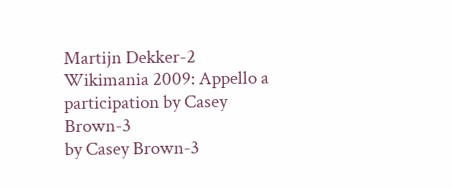Martijn Dekker-2
Wikimania 2009: Appello a participation by Casey Brown-3
by Casey Brown-3